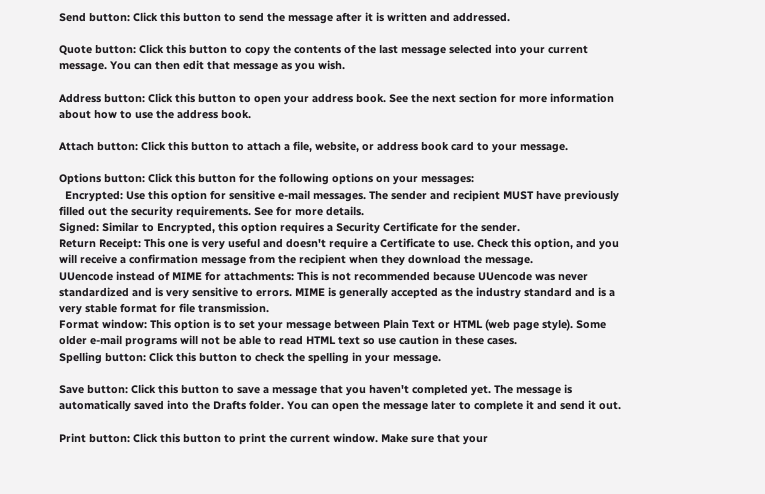Send button: Click this button to send the message after it is written and addressed.

Quote button: Click this button to copy the contents of the last message selected into your current message. You can then edit that message as you wish.

Address button: Click this button to open your address book. See the next section for more information about how to use the address book.

Attach button: Click this button to attach a file, website, or address book card to your message.

Options button: Click this button for the following options on your messages:
  Encrypted: Use this option for sensitive e-mail messages. The sender and recipient MUST have previously filled out the security requirements. See for more details.
Signed: Similar to Encrypted, this option requires a Security Certificate for the sender.
Return Receipt: This one is very useful and doesn't require a Certificate to use. Check this option, and you will receive a confirmation message from the recipient when they download the message.
UUencode instead of MIME for attachments: This is not recommended because UUencode was never standardized and is very sensitive to errors. MIME is generally accepted as the industry standard and is a very stable format for file transmission.
Format window: This option is to set your message between Plain Text or HTML (web page style). Some older e-mail programs will not be able to read HTML text so use caution in these cases.
Spelling button: Click this button to check the spelling in your message.

Save button: Click this button to save a message that you haven't completed yet. The message is automatically saved into the Drafts folder. You can open the message later to complete it and send it out.

Print button: Click this button to print the current window. Make sure that your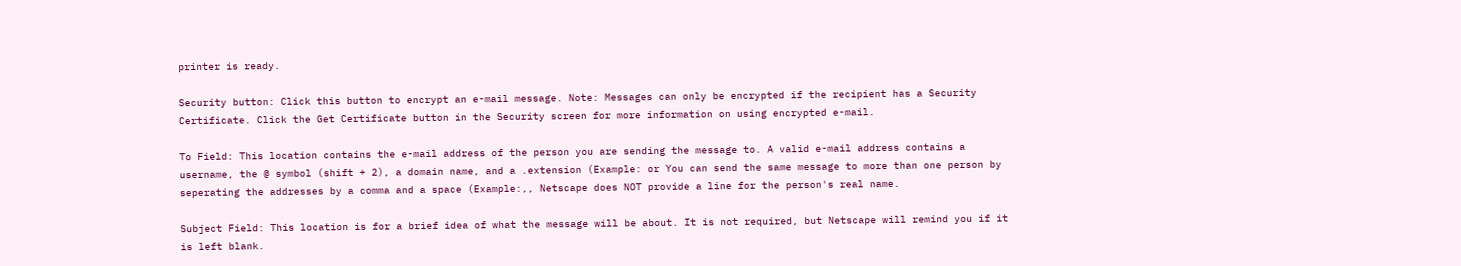printer is ready.

Security button: Click this button to encrypt an e-mail message. Note: Messages can only be encrypted if the recipient has a Security Certificate. Click the Get Certificate button in the Security screen for more information on using encrypted e-mail.

To Field: This location contains the e-mail address of the person you are sending the message to. A valid e-mail address contains a username, the @ symbol (shift + 2), a domain name, and a .extension (Example: or You can send the same message to more than one person by seperating the addresses by a comma and a space (Example:,, Netscape does NOT provide a line for the person's real name.

Subject Field: This location is for a brief idea of what the message will be about. It is not required, but Netscape will remind you if it is left blank.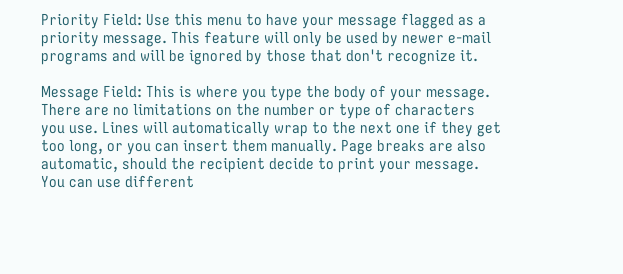Priority Field: Use this menu to have your message flagged as a priority message. This feature will only be used by newer e-mail programs and will be ignored by those that don't recognize it.

Message Field: This is where you type the body of your message. There are no limitations on the number or type of characters you use. Lines will automatically wrap to the next one if they get too long, or you can insert them manually. Page breaks are also automatic, should the recipient decide to print your message. You can use different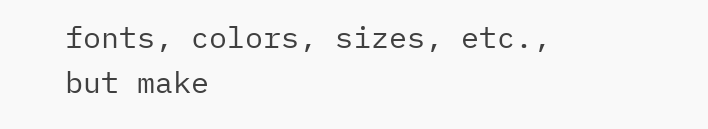fonts, colors, sizes, etc., but make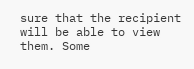sure that the recipient will be able to view them. Some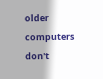older computers don't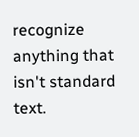recognize anything that isn't standard text.